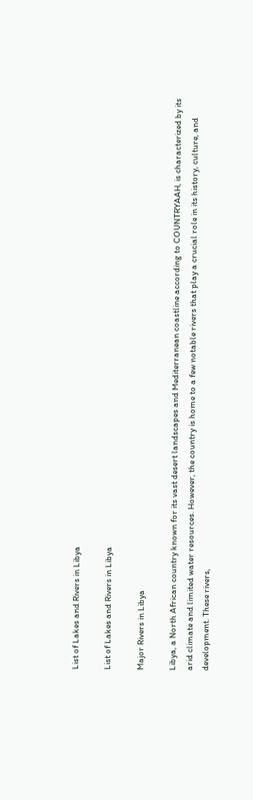List of Lakes and Rivers in Libya

List of Lakes and Rivers in Libya

Major Rivers in Libya

Libya, a North African country known for its vast desert landscapes and Mediterranean coastline according to COUNTRYAAH, is characterized by its arid climate and limited water resources. However, the country is home to a few notable rivers that play a crucial role in its history, culture, and development. These rivers,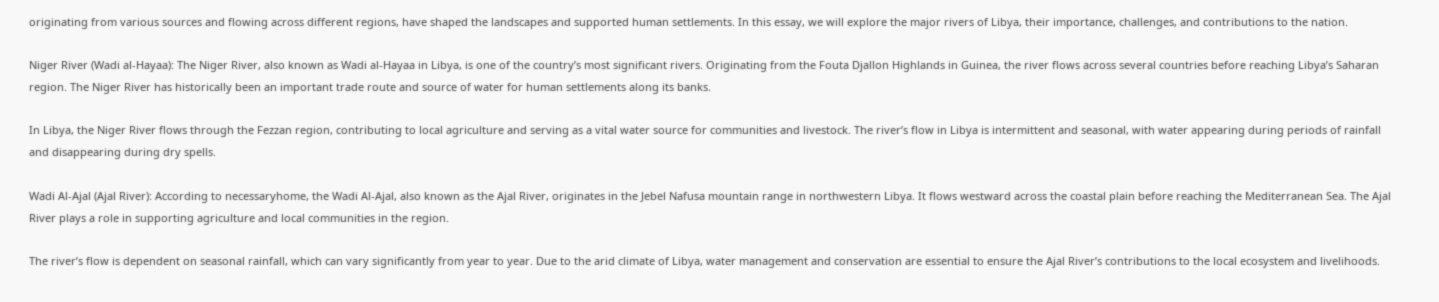originating from various sources and flowing across different regions, have shaped the landscapes and supported human settlements. In this essay, we will explore the major rivers of Libya, their importance, challenges, and contributions to the nation.

Niger River (Wadi al-Hayaa): The Niger River, also known as Wadi al-Hayaa in Libya, is one of the country’s most significant rivers. Originating from the Fouta Djallon Highlands in Guinea, the river flows across several countries before reaching Libya’s Saharan region. The Niger River has historically been an important trade route and source of water for human settlements along its banks.

In Libya, the Niger River flows through the Fezzan region, contributing to local agriculture and serving as a vital water source for communities and livestock. The river’s flow in Libya is intermittent and seasonal, with water appearing during periods of rainfall and disappearing during dry spells.

Wadi Al-Ajal (Ajal River): According to necessaryhome, the Wadi Al-Ajal, also known as the Ajal River, originates in the Jebel Nafusa mountain range in northwestern Libya. It flows westward across the coastal plain before reaching the Mediterranean Sea. The Ajal River plays a role in supporting agriculture and local communities in the region.

The river’s flow is dependent on seasonal rainfall, which can vary significantly from year to year. Due to the arid climate of Libya, water management and conservation are essential to ensure the Ajal River’s contributions to the local ecosystem and livelihoods.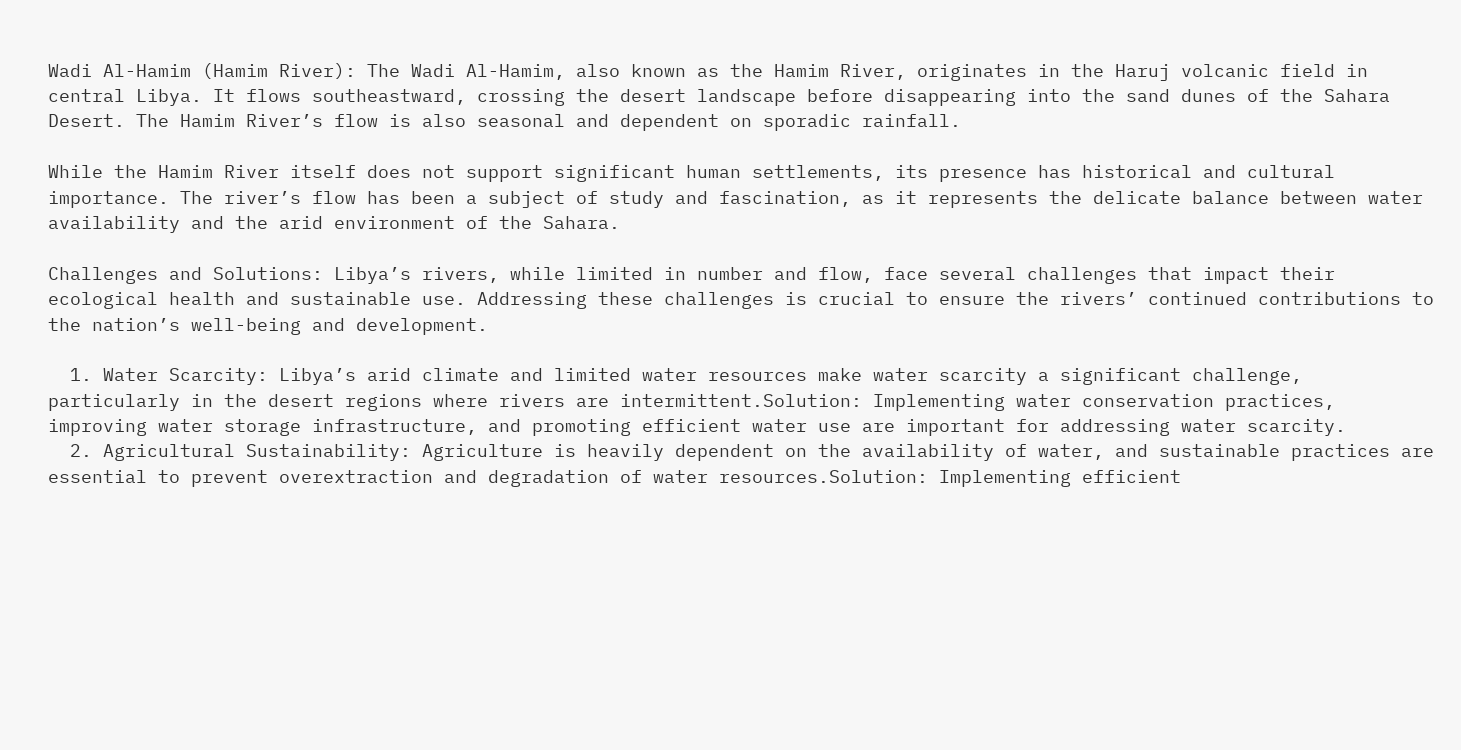Wadi Al-Hamim (Hamim River): The Wadi Al-Hamim, also known as the Hamim River, originates in the Haruj volcanic field in central Libya. It flows southeastward, crossing the desert landscape before disappearing into the sand dunes of the Sahara Desert. The Hamim River’s flow is also seasonal and dependent on sporadic rainfall.

While the Hamim River itself does not support significant human settlements, its presence has historical and cultural importance. The river’s flow has been a subject of study and fascination, as it represents the delicate balance between water availability and the arid environment of the Sahara.

Challenges and Solutions: Libya’s rivers, while limited in number and flow, face several challenges that impact their ecological health and sustainable use. Addressing these challenges is crucial to ensure the rivers’ continued contributions to the nation’s well-being and development.

  1. Water Scarcity: Libya’s arid climate and limited water resources make water scarcity a significant challenge, particularly in the desert regions where rivers are intermittent.Solution: Implementing water conservation practices, improving water storage infrastructure, and promoting efficient water use are important for addressing water scarcity.
  2. Agricultural Sustainability: Agriculture is heavily dependent on the availability of water, and sustainable practices are essential to prevent overextraction and degradation of water resources.Solution: Implementing efficient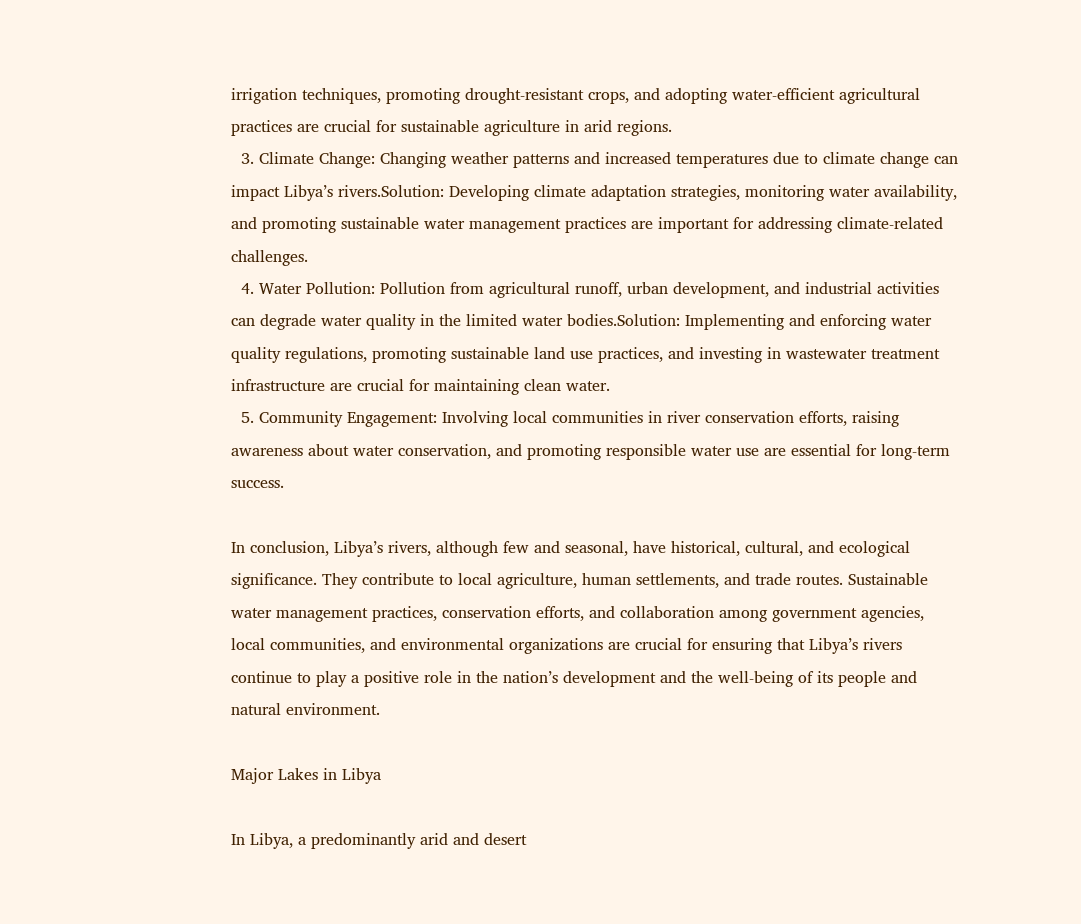irrigation techniques, promoting drought-resistant crops, and adopting water-efficient agricultural practices are crucial for sustainable agriculture in arid regions.
  3. Climate Change: Changing weather patterns and increased temperatures due to climate change can impact Libya’s rivers.Solution: Developing climate adaptation strategies, monitoring water availability, and promoting sustainable water management practices are important for addressing climate-related challenges.
  4. Water Pollution: Pollution from agricultural runoff, urban development, and industrial activities can degrade water quality in the limited water bodies.Solution: Implementing and enforcing water quality regulations, promoting sustainable land use practices, and investing in wastewater treatment infrastructure are crucial for maintaining clean water.
  5. Community Engagement: Involving local communities in river conservation efforts, raising awareness about water conservation, and promoting responsible water use are essential for long-term success.

In conclusion, Libya’s rivers, although few and seasonal, have historical, cultural, and ecological significance. They contribute to local agriculture, human settlements, and trade routes. Sustainable water management practices, conservation efforts, and collaboration among government agencies, local communities, and environmental organizations are crucial for ensuring that Libya’s rivers continue to play a positive role in the nation’s development and the well-being of its people and natural environment.

Major Lakes in Libya

In Libya, a predominantly arid and desert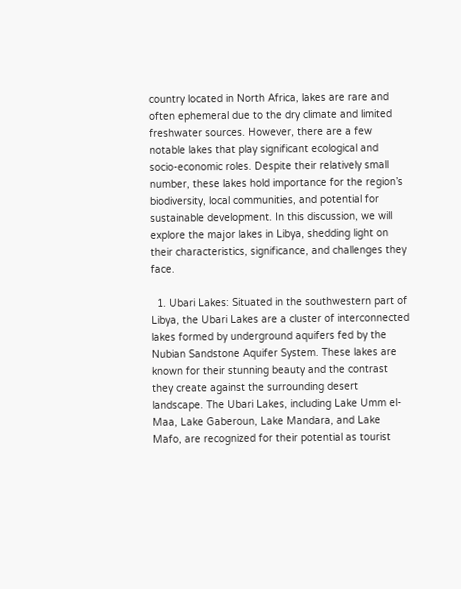country located in North Africa, lakes are rare and often ephemeral due to the dry climate and limited freshwater sources. However, there are a few notable lakes that play significant ecological and socio-economic roles. Despite their relatively small number, these lakes hold importance for the region’s biodiversity, local communities, and potential for sustainable development. In this discussion, we will explore the major lakes in Libya, shedding light on their characteristics, significance, and challenges they face.

  1. Ubari Lakes: Situated in the southwestern part of Libya, the Ubari Lakes are a cluster of interconnected lakes formed by underground aquifers fed by the Nubian Sandstone Aquifer System. These lakes are known for their stunning beauty and the contrast they create against the surrounding desert landscape. The Ubari Lakes, including Lake Umm el-Maa, Lake Gaberoun, Lake Mandara, and Lake Mafo, are recognized for their potential as tourist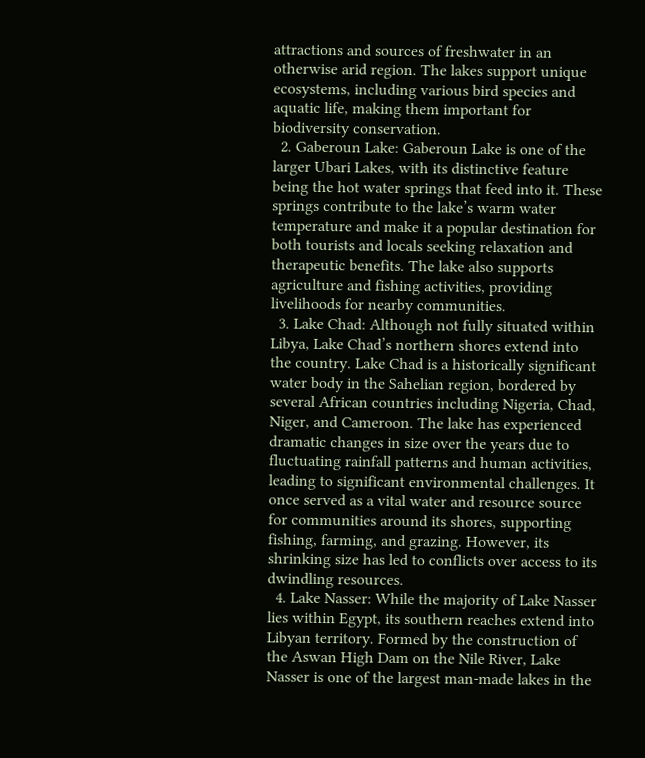attractions and sources of freshwater in an otherwise arid region. The lakes support unique ecosystems, including various bird species and aquatic life, making them important for biodiversity conservation.
  2. Gaberoun Lake: Gaberoun Lake is one of the larger Ubari Lakes, with its distinctive feature being the hot water springs that feed into it. These springs contribute to the lake’s warm water temperature and make it a popular destination for both tourists and locals seeking relaxation and therapeutic benefits. The lake also supports agriculture and fishing activities, providing livelihoods for nearby communities.
  3. Lake Chad: Although not fully situated within Libya, Lake Chad’s northern shores extend into the country. Lake Chad is a historically significant water body in the Sahelian region, bordered by several African countries including Nigeria, Chad, Niger, and Cameroon. The lake has experienced dramatic changes in size over the years due to fluctuating rainfall patterns and human activities, leading to significant environmental challenges. It once served as a vital water and resource source for communities around its shores, supporting fishing, farming, and grazing. However, its shrinking size has led to conflicts over access to its dwindling resources.
  4. Lake Nasser: While the majority of Lake Nasser lies within Egypt, its southern reaches extend into Libyan territory. Formed by the construction of the Aswan High Dam on the Nile River, Lake Nasser is one of the largest man-made lakes in the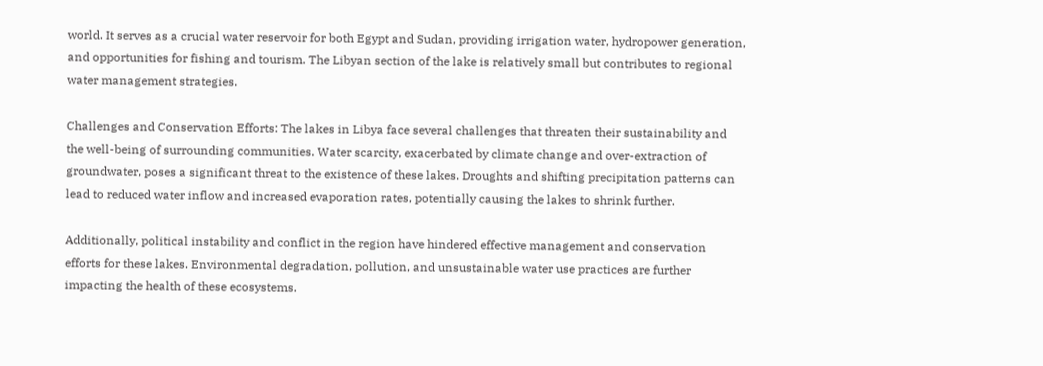world. It serves as a crucial water reservoir for both Egypt and Sudan, providing irrigation water, hydropower generation, and opportunities for fishing and tourism. The Libyan section of the lake is relatively small but contributes to regional water management strategies.

Challenges and Conservation Efforts: The lakes in Libya face several challenges that threaten their sustainability and the well-being of surrounding communities. Water scarcity, exacerbated by climate change and over-extraction of groundwater, poses a significant threat to the existence of these lakes. Droughts and shifting precipitation patterns can lead to reduced water inflow and increased evaporation rates, potentially causing the lakes to shrink further.

Additionally, political instability and conflict in the region have hindered effective management and conservation efforts for these lakes. Environmental degradation, pollution, and unsustainable water use practices are further impacting the health of these ecosystems.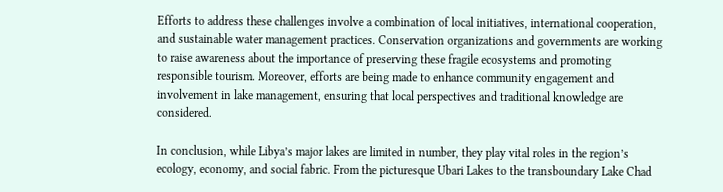Efforts to address these challenges involve a combination of local initiatives, international cooperation, and sustainable water management practices. Conservation organizations and governments are working to raise awareness about the importance of preserving these fragile ecosystems and promoting responsible tourism. Moreover, efforts are being made to enhance community engagement and involvement in lake management, ensuring that local perspectives and traditional knowledge are considered.

In conclusion, while Libya’s major lakes are limited in number, they play vital roles in the region’s ecology, economy, and social fabric. From the picturesque Ubari Lakes to the transboundary Lake Chad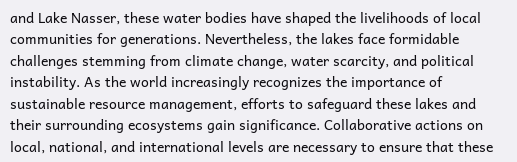and Lake Nasser, these water bodies have shaped the livelihoods of local communities for generations. Nevertheless, the lakes face formidable challenges stemming from climate change, water scarcity, and political instability. As the world increasingly recognizes the importance of sustainable resource management, efforts to safeguard these lakes and their surrounding ecosystems gain significance. Collaborative actions on local, national, and international levels are necessary to ensure that these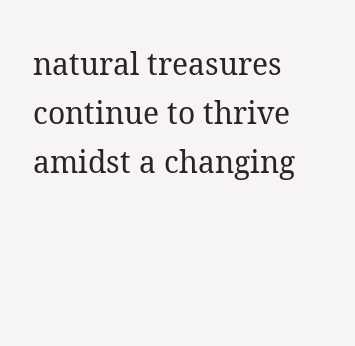natural treasures continue to thrive amidst a changing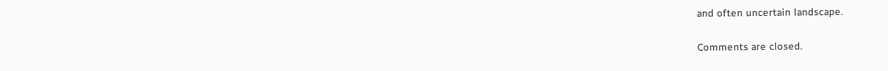and often uncertain landscape.

Comments are closed.